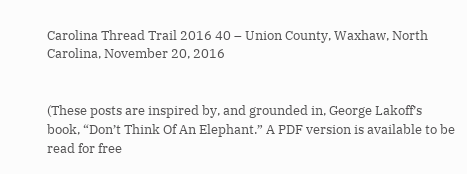Carolina Thread Trail 2016 40 – Union County, Waxhaw, North Carolina, November 20, 2016


(These posts are inspired by, and grounded in, George Lakoff’s book, “Don’t Think Of An Elephant.” A PDF version is available to be read for free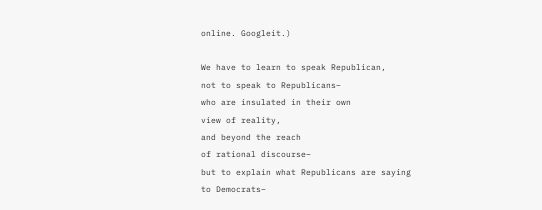online. Googleit.)

We have to learn to speak Republican,
not to speak to Republicans–
who are insulated in their own
view of reality,
and beyond the reach
of rational discourse–
but to explain what Republicans are saying
to Democrats–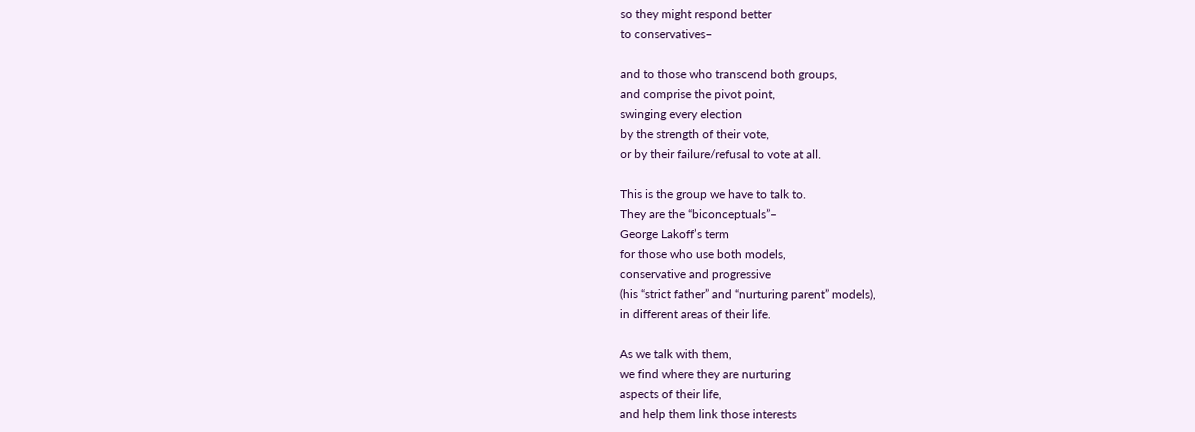so they might respond better
to conservatives–

and to those who transcend both groups,
and comprise the pivot point,
swinging every election
by the strength of their vote,
or by their failure/refusal to vote at all.

This is the group we have to talk to.
They are the “biconceptuals”–
George Lakoff’s term
for those who use both models,
conservative and progressive
(his “strict father” and “nurturing parent” models),
in different areas of their life.

As we talk with them,
we find where they are nurturing
aspects of their life,
and help them link those interests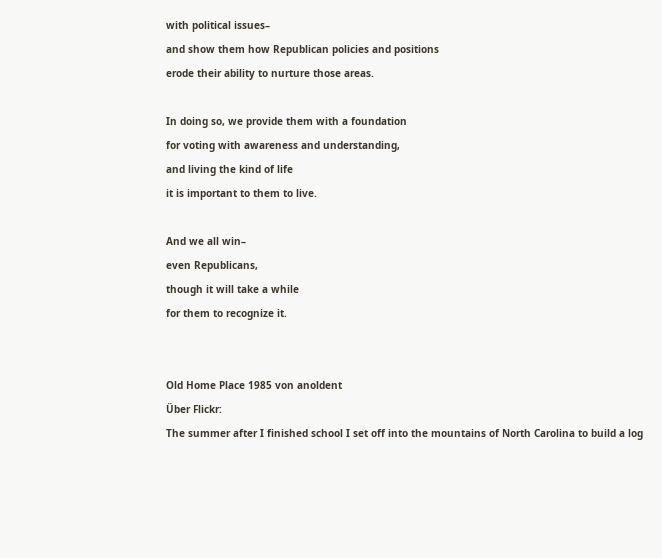with political issues–
and show them how Republican policies and positions
erode their ability to nurture those areas.

In doing so, we provide them with a foundation
for voting with awareness and understanding,
and living the kind of life
it is important to them to live.

And we all win–
even Republicans,
though it will take a while
for them to recognize it.


Old Home Place 1985 von anoldent
Über Flickr:
The summer after I finished school I set off into the mountains of North Carolina to build a log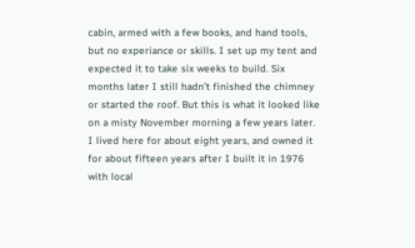cabin, armed with a few books, and hand tools, but no experiance or skills. I set up my tent and expected it to take six weeks to build. Six months later I still hadn’t finished the chimney or started the roof. But this is what it looked like on a misty November morning a few years later. I lived here for about eight years, and owned it for about fifteen years after I built it in 1976 with local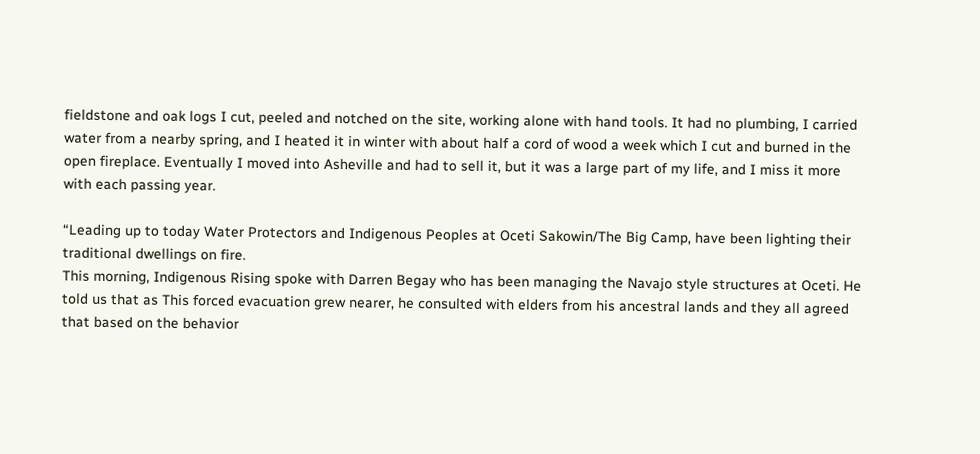fieldstone and oak logs I cut, peeled and notched on the site, working alone with hand tools. It had no plumbing, I carried water from a nearby spring, and I heated it in winter with about half a cord of wood a week which I cut and burned in the open fireplace. Eventually I moved into Asheville and had to sell it, but it was a large part of my life, and I miss it more with each passing year.

“Leading up to today Water Protectors and Indigenous Peoples at Oceti Sakowin/The Big Camp, have been lighting their traditional dwellings on fire.
This morning, Indigenous Rising spoke with Darren Begay who has been managing the Navajo style structures at Oceti. He told us that as This forced evacuation grew nearer, he consulted with elders from his ancestral lands and they all agreed that based on the behavior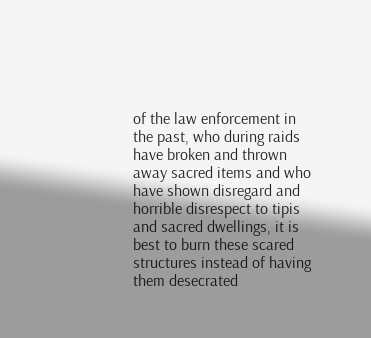of the law enforcement in the past, who during raids have broken and thrown away sacred items and who have shown disregard and horrible disrespect to tipis and sacred dwellings, it is best to burn these scared structures instead of having them desecrated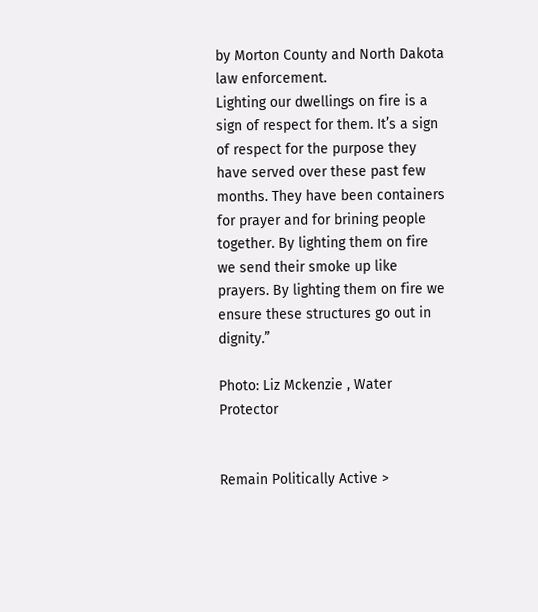by Morton County and North Dakota law enforcement.
Lighting our dwellings on fire is a sign of respect for them. It’s a sign of respect for the purpose they have served over these past few months. They have been containers for prayer and for brining people together. By lighting them on fire we send their smoke up like prayers. By lighting them on fire we ensure these structures go out in dignity.”

Photo: Liz Mckenzie , Water Protector


Remain Politically Active >